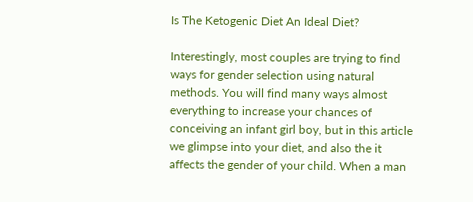Is The Ketogenic Diet An Ideal Diet?

Interestingly, most couples are trying to find ways for gender selection using natural methods. You will find many ways almost everything to increase your chances of conceiving an infant girl boy, but in this article we glimpse into your diet, and also the it affects the gender of your child. When a man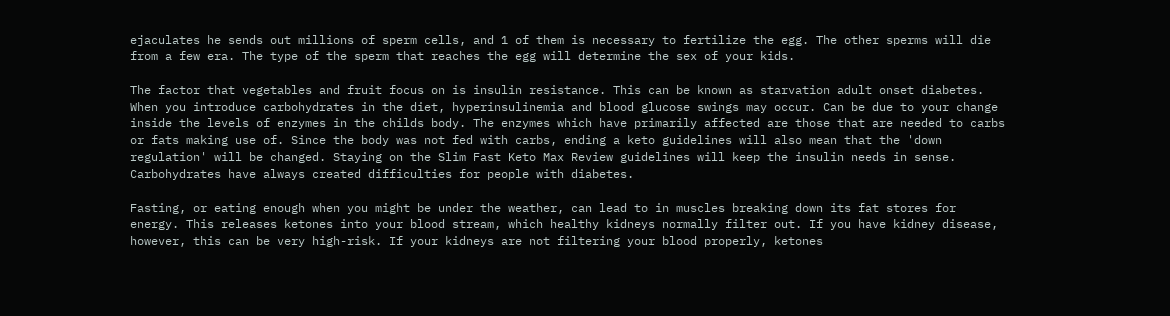ejaculates he sends out millions of sperm cells, and 1 of them is necessary to fertilize the egg. The other sperms will die from a few era. The type of the sperm that reaches the egg will determine the sex of your kids.

The factor that vegetables and fruit focus on is insulin resistance. This can be known as starvation adult onset diabetes. When you introduce carbohydrates in the diet, hyperinsulinemia and blood glucose swings may occur. Can be due to your change inside the levels of enzymes in the childs body. The enzymes which have primarily affected are those that are needed to carbs or fats making use of. Since the body was not fed with carbs, ending a keto guidelines will also mean that the 'down regulation' will be changed. Staying on the Slim Fast Keto Max Review guidelines will keep the insulin needs in sense. Carbohydrates have always created difficulties for people with diabetes.

Fasting, or eating enough when you might be under the weather, can lead to in muscles breaking down its fat stores for energy. This releases ketones into your blood stream, which healthy kidneys normally filter out. If you have kidney disease, however, this can be very high-risk. If your kidneys are not filtering your blood properly, ketones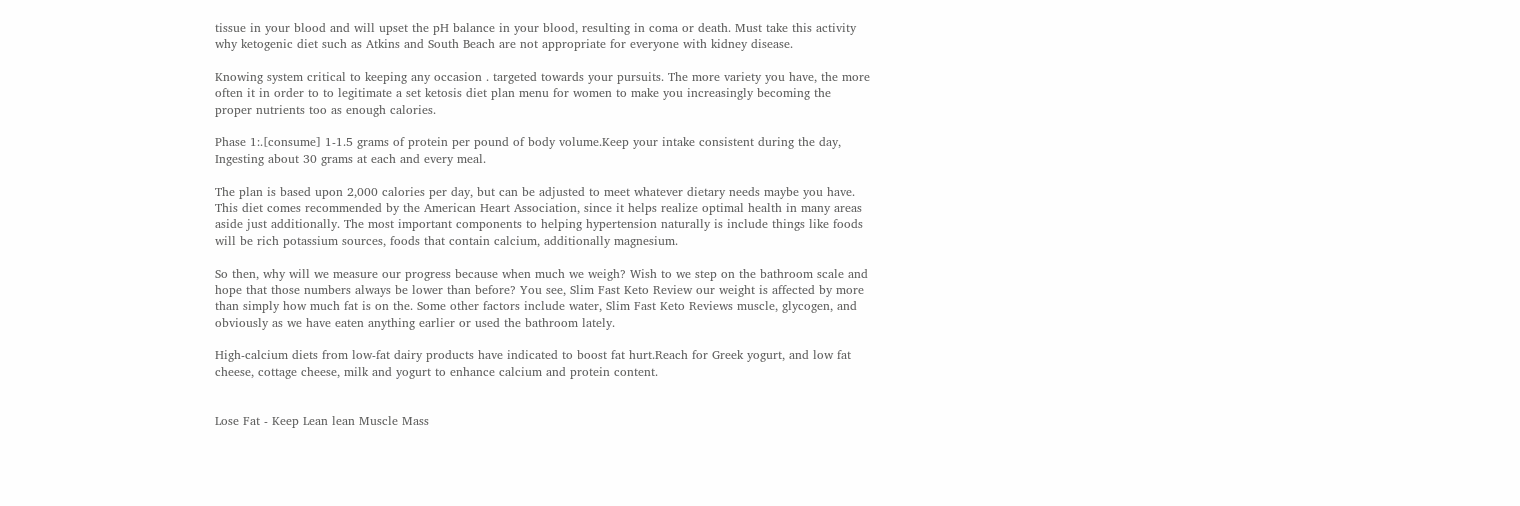tissue in your blood and will upset the pH balance in your blood, resulting in coma or death. Must take this activity why ketogenic diet such as Atkins and South Beach are not appropriate for everyone with kidney disease.

Knowing system critical to keeping any occasion . targeted towards your pursuits. The more variety you have, the more often it in order to to legitimate a set ketosis diet plan menu for women to make you increasingly becoming the proper nutrients too as enough calories.

Phase 1:.[consume] 1-1.5 grams of protein per pound of body volume.Keep your intake consistent during the day, Ingesting about 30 grams at each and every meal.

The plan is based upon 2,000 calories per day, but can be adjusted to meet whatever dietary needs maybe you have. This diet comes recommended by the American Heart Association, since it helps realize optimal health in many areas aside just additionally. The most important components to helping hypertension naturally is include things like foods will be rich potassium sources, foods that contain calcium, additionally magnesium.

So then, why will we measure our progress because when much we weigh? Wish to we step on the bathroom scale and hope that those numbers always be lower than before? You see, Slim Fast Keto Review our weight is affected by more than simply how much fat is on the. Some other factors include water, Slim Fast Keto Reviews muscle, glycogen, and obviously as we have eaten anything earlier or used the bathroom lately.

High-calcium diets from low-fat dairy products have indicated to boost fat hurt.Reach for Greek yogurt, and low fat cheese, cottage cheese, milk and yogurt to enhance calcium and protein content.


Lose Fat - Keep Lean lean Muscle Mass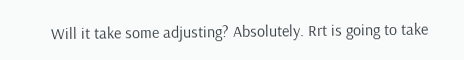Will it take some adjusting? Absolutely. Rrt is going to take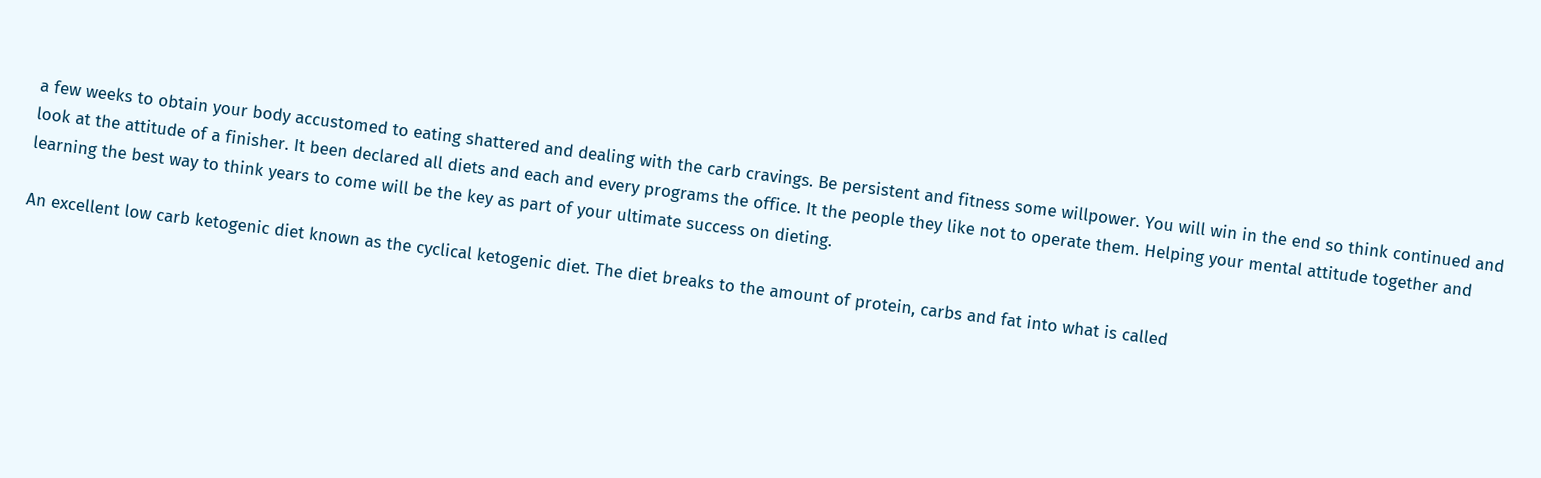a few weeks to obtain your body accustomed to eating shattered and dealing with the carb cravings. Be persistent and fitness some willpower. You will win in the end so think continued and look at the attitude of a finisher. It been declared all diets and each and every programs the office. It the people they like not to operate them. Helping your mental attitude together and learning the best way to think years to come will be the key as part of your ultimate success on dieting.

An excellent low carb ketogenic diet known as the cyclical ketogenic diet. The diet breaks to the amount of protein, carbs and fat into what is called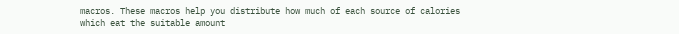macros. These macros help you distribute how much of each source of calories which eat the suitable amount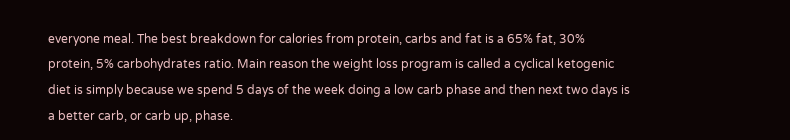everyone meal. The best breakdown for calories from protein, carbs and fat is a 65% fat, 30% protein, 5% carbohydrates ratio. Main reason the weight loss program is called a cyclical ketogenic diet is simply because we spend 5 days of the week doing a low carb phase and then next two days is a better carb, or carb up, phase.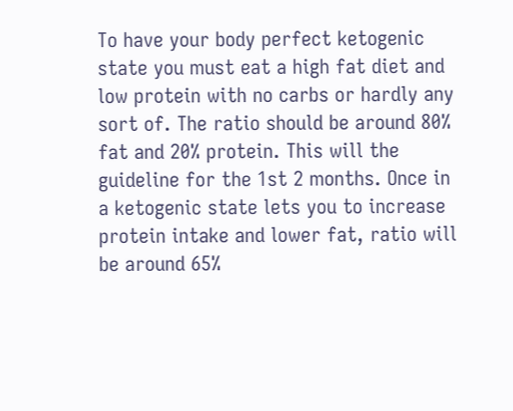To have your body perfect ketogenic state you must eat a high fat diet and low protein with no carbs or hardly any sort of. The ratio should be around 80% fat and 20% protein. This will the guideline for the 1st 2 months. Once in a ketogenic state lets you to increase protein intake and lower fat, ratio will be around 65%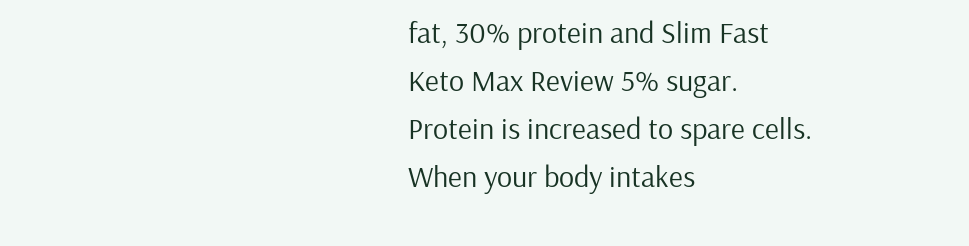fat, 30% protein and Slim Fast Keto Max Review 5% sugar. Protein is increased to spare cells. When your body intakes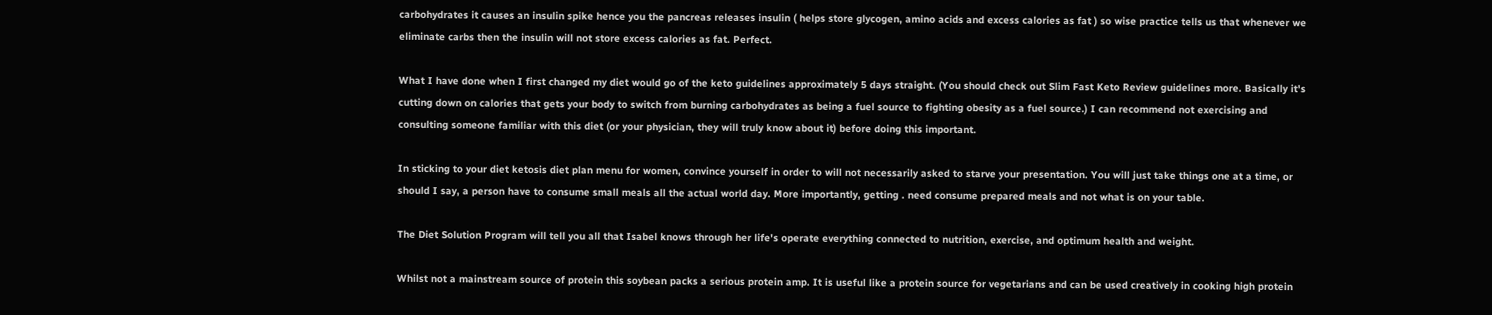carbohydrates it causes an insulin spike hence you the pancreas releases insulin ( helps store glycogen, amino acids and excess calories as fat ) so wise practice tells us that whenever we eliminate carbs then the insulin will not store excess calories as fat. Perfect.

What I have done when I first changed my diet would go of the keto guidelines approximately 5 days straight. (You should check out Slim Fast Keto Review guidelines more. Basically it's cutting down on calories that gets your body to switch from burning carbohydrates as being a fuel source to fighting obesity as a fuel source.) I can recommend not exercising and consulting someone familiar with this diet (or your physician, they will truly know about it) before doing this important.

In sticking to your diet ketosis diet plan menu for women, convince yourself in order to will not necessarily asked to starve your presentation. You will just take things one at a time, or should I say, a person have to consume small meals all the actual world day. More importantly, getting . need consume prepared meals and not what is on your table.

The Diet Solution Program will tell you all that Isabel knows through her life's operate everything connected to nutrition, exercise, and optimum health and weight.

Whilst not a mainstream source of protein this soybean packs a serious protein amp. It is useful like a protein source for vegetarians and can be used creatively in cooking high protein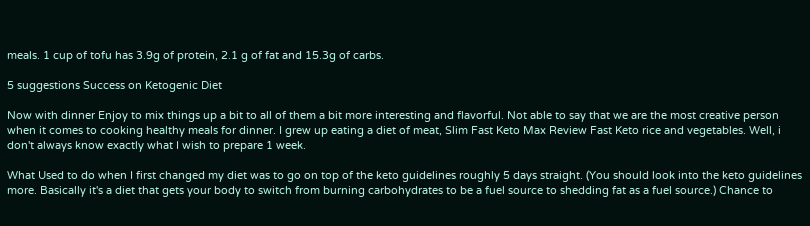meals. 1 cup of tofu has 3.9g of protein, 2.1 g of fat and 15.3g of carbs.

5 suggestions Success on Ketogenic Diet

Now with dinner Enjoy to mix things up a bit to all of them a bit more interesting and flavorful. Not able to say that we are the most creative person when it comes to cooking healthy meals for dinner. I grew up eating a diet of meat, Slim Fast Keto Max Review Fast Keto rice and vegetables. Well, i don't always know exactly what I wish to prepare 1 week.

What Used to do when I first changed my diet was to go on top of the keto guidelines roughly 5 days straight. (You should look into the keto guidelines more. Basically it's a diet that gets your body to switch from burning carbohydrates to be a fuel source to shedding fat as a fuel source.) Chance to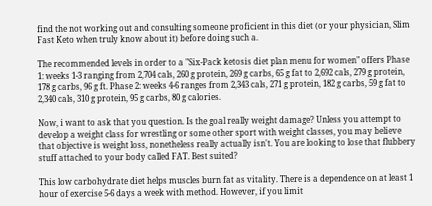find the not working out and consulting someone proficient in this diet (or your physician, Slim Fast Keto when truly know about it) before doing such a.

The recommended levels in order to a "Six-Pack ketosis diet plan menu for women" offers Phase 1: weeks 1-3 ranging from 2,704 cals, 260 g protein, 269 g carbs, 65 g fat to 2,692 cals, 279 g protein, 178 g carbs, 96 g ft. Phase 2: weeks 4-6 ranges from 2,343 cals, 271 g protein, 182 g carbs, 59 g fat to 2,340 cals, 310 g protein, 95 g carbs, 80 g calories.

Now, i want to ask that you question. Is the goal really weight damage? Unless you attempt to develop a weight class for wrestling or some other sport with weight classes, you may believe that objective is weight loss, nonetheless really actually isn't. You are looking to lose that flubbery stuff attached to your body called FAT. Best suited?

This low carbohydrate diet helps muscles burn fat as vitality. There is a dependence on at least 1 hour of exercise 5-6 days a week with method. However, if you limit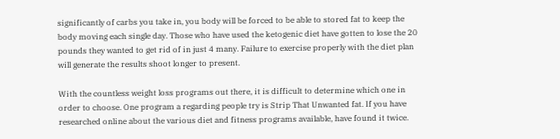significantly of carbs you take in, you body will be forced to be able to stored fat to keep the body moving each single day. Those who have used the ketogenic diet have gotten to lose the 20 pounds they wanted to get rid of in just 4 many. Failure to exercise properly with the diet plan will generate the results shoot longer to present.

With the countless weight loss programs out there, it is difficult to determine which one in order to choose. One program a regarding people try is Strip That Unwanted fat. If you have researched online about the various diet and fitness programs available, have found it twice.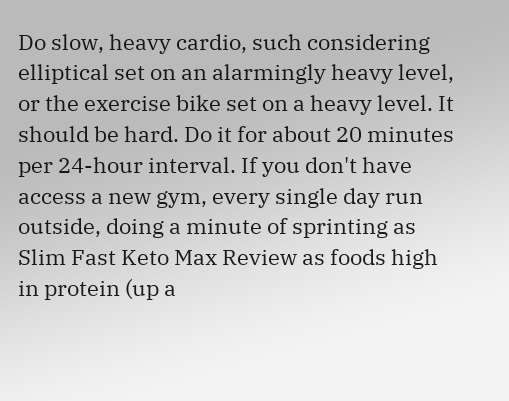Do slow, heavy cardio, such considering elliptical set on an alarmingly heavy level, or the exercise bike set on a heavy level. It should be hard. Do it for about 20 minutes per 24-hour interval. If you don't have access a new gym, every single day run outside, doing a minute of sprinting as Slim Fast Keto Max Review as foods high in protein (up a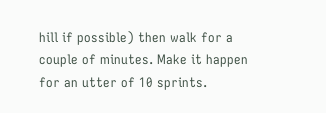hill if possible) then walk for a couple of minutes. Make it happen for an utter of 10 sprints.